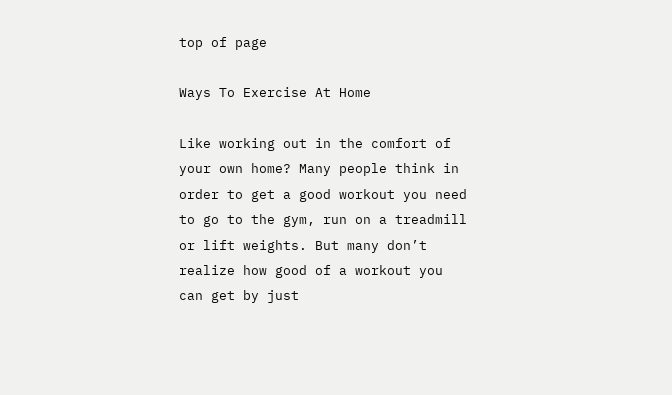top of page

Ways To Exercise At Home

Like working out in the comfort of your own home? Many people think in order to get a good workout you need to go to the gym, run on a treadmill or lift weights. But many don’t realize how good of a workout you can get by just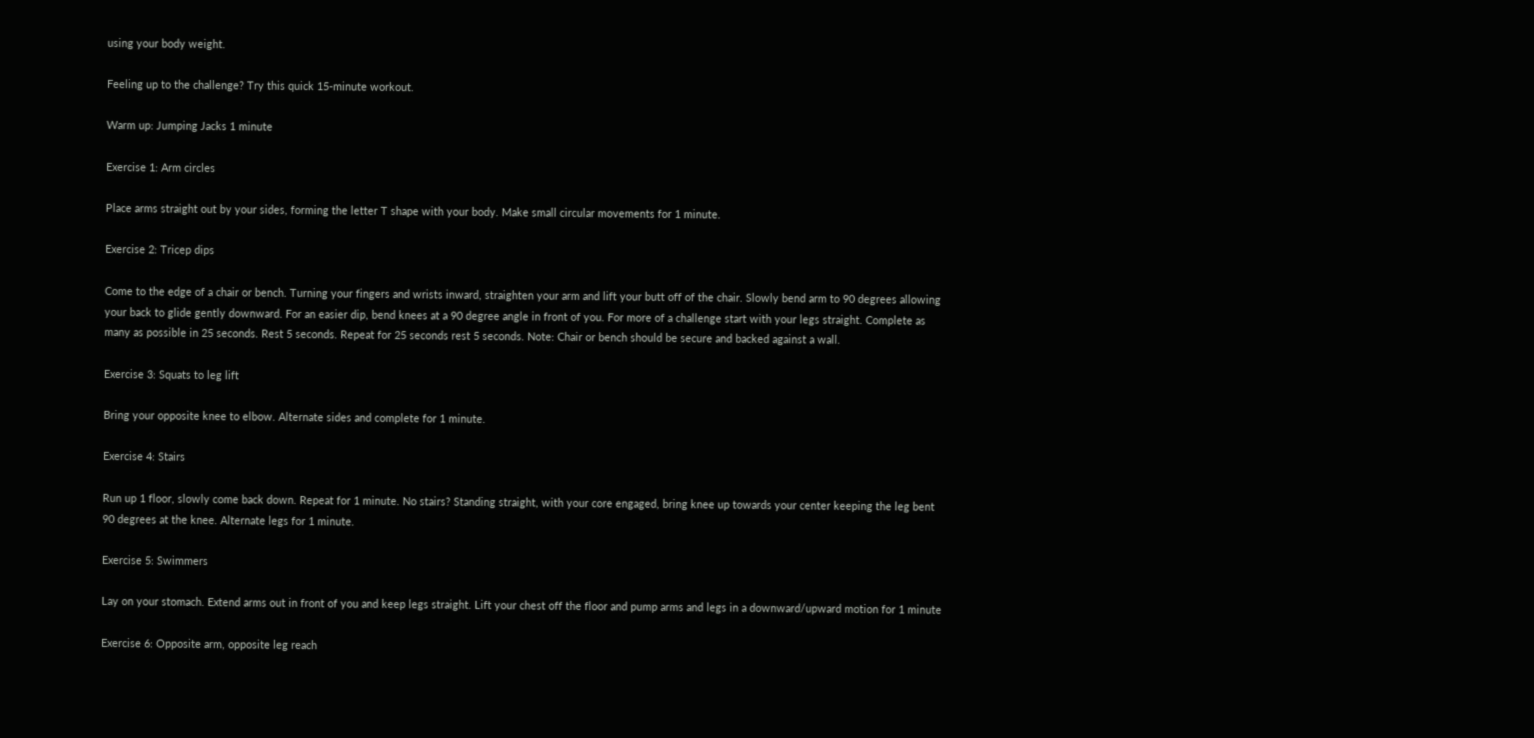using your body weight.

Feeling up to the challenge? Try this quick 15-minute workout.

Warm up: Jumping Jacks 1 minute

Exercise 1: Arm circles

Place arms straight out by your sides, forming the letter T shape with your body. Make small circular movements for 1 minute.

Exercise 2: Tricep dips

Come to the edge of a chair or bench. Turning your fingers and wrists inward, straighten your arm and lift your butt off of the chair. Slowly bend arm to 90 degrees allowing your back to glide gently downward. For an easier dip, bend knees at a 90 degree angle in front of you. For more of a challenge start with your legs straight. Complete as many as possible in 25 seconds. Rest 5 seconds. Repeat for 25 seconds rest 5 seconds. Note: Chair or bench should be secure and backed against a wall.

Exercise 3: Squats to leg lift

Bring your opposite knee to elbow. Alternate sides and complete for 1 minute.

Exercise 4: Stairs

Run up 1 floor, slowly come back down. Repeat for 1 minute. No stairs? Standing straight, with your core engaged, bring knee up towards your center keeping the leg bent 90 degrees at the knee. Alternate legs for 1 minute.

Exercise 5: Swimmers

Lay on your stomach. Extend arms out in front of you and keep legs straight. Lift your chest off the floor and pump arms and legs in a downward/upward motion for 1 minute

Exercise 6: Opposite arm, opposite leg reach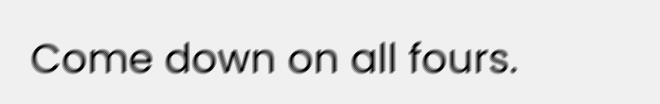Come down on all fours.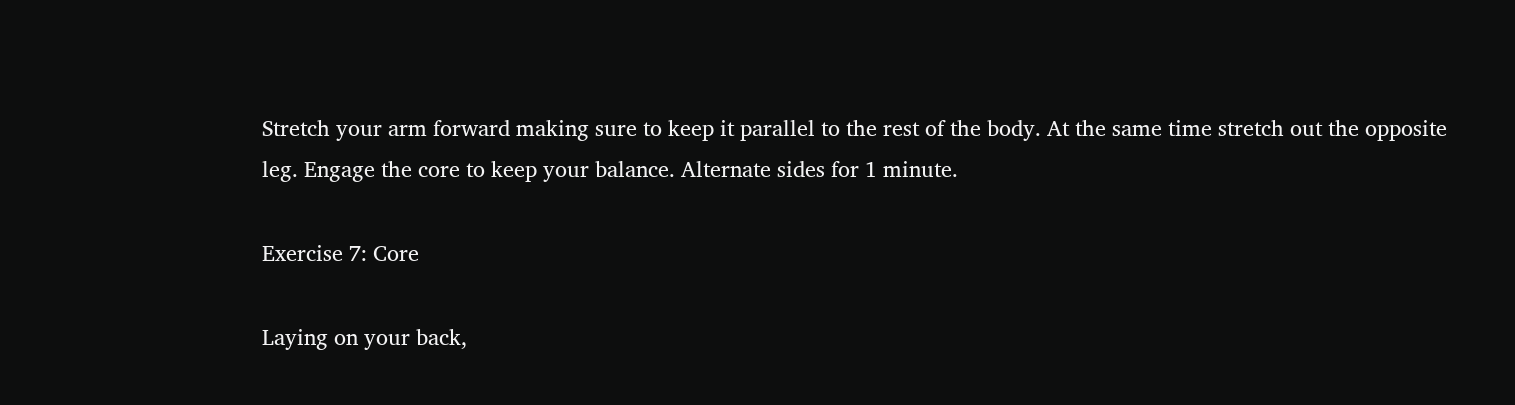Stretch your arm forward making sure to keep it parallel to the rest of the body. At the same time stretch out the opposite leg. Engage the core to keep your balance. Alternate sides for 1 minute.

Exercise 7: Core

Laying on your back,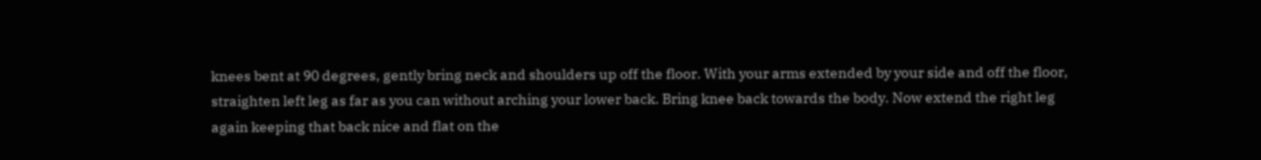knees bent at 90 degrees, gently bring neck and shoulders up off the floor. With your arms extended by your side and off the floor, straighten left leg as far as you can without arching your lower back. Bring knee back towards the body. Now extend the right leg again keeping that back nice and flat on the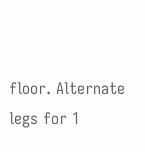floor. Alternate legs for 1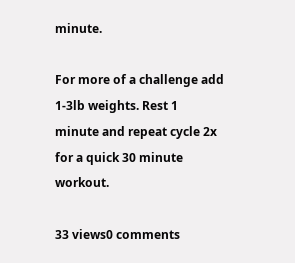minute.

For more of a challenge add 1-3lb weights. Rest 1 minute and repeat cycle 2x for a quick 30 minute workout.

33 views0 comments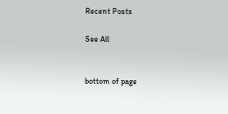Recent Posts

See All


bottom of page